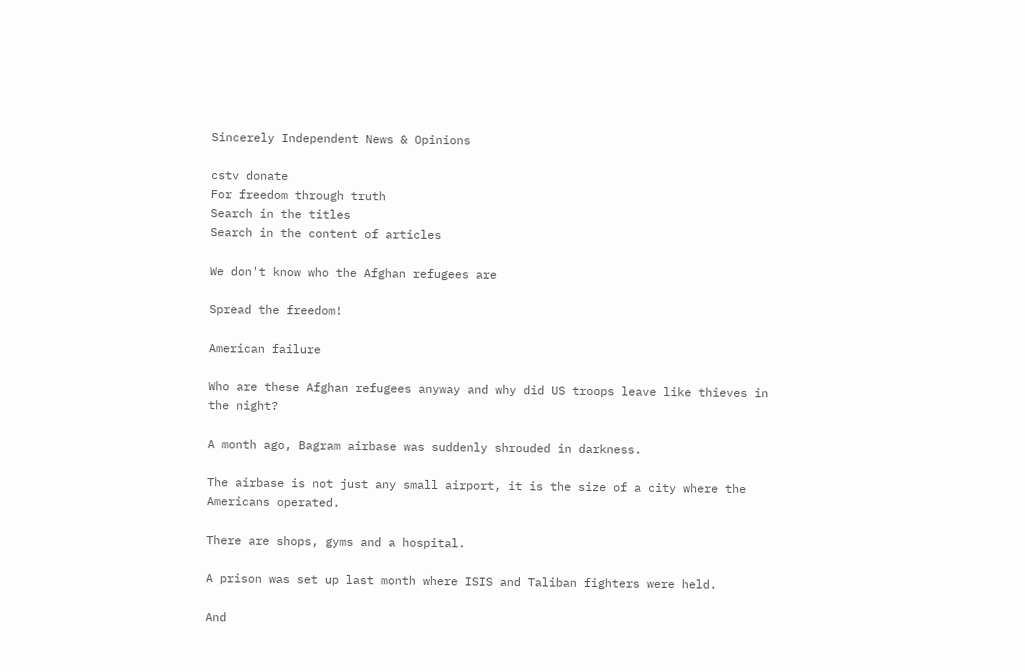Sincerely Independent News & Opinions

cstv donate
For freedom through truth
Search in the titles
Search in the content of articles

We don't know who the Afghan refugees are

Spread the freedom!

American failure

Who are these Afghan refugees anyway and why did US troops leave like thieves in the night?

A month ago, Bagram airbase was suddenly shrouded in darkness.

The airbase is not just any small airport, it is the size of a city where the Americans operated.

There are shops, gyms and a hospital.

A prison was set up last month where ISIS and Taliban fighters were held.

And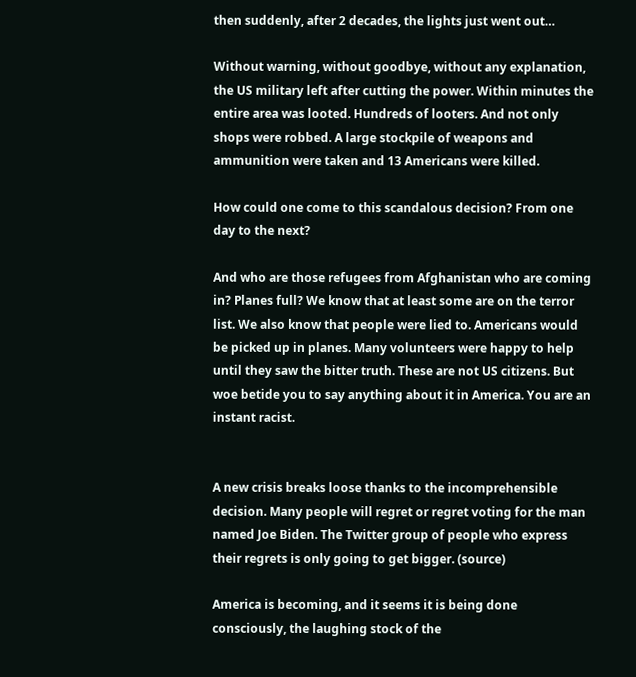then suddenly, after 2 decades, the lights just went out…

Without warning, without goodbye, without any explanation, the US military left after cutting the power. Within minutes the entire area was looted. Hundreds of looters. And not only shops were robbed. A large stockpile of weapons and ammunition were taken and 13 Americans were killed.

How could one come to this scandalous decision? From one day to the next?

And who are those refugees from Afghanistan who are coming in? Planes full? We know that at least some are on the terror list. We also know that people were lied to. Americans would be picked up in planes. Many volunteers were happy to help until they saw the bitter truth. These are not US citizens. But woe betide you to say anything about it in America. You are an instant racist.


A new crisis breaks loose thanks to the incomprehensible decision. Many people will regret or regret voting for the man named Joe Biden. The Twitter group of people who express their regrets is only going to get bigger. (source)

America is becoming, and it seems it is being done consciously, the laughing stock of the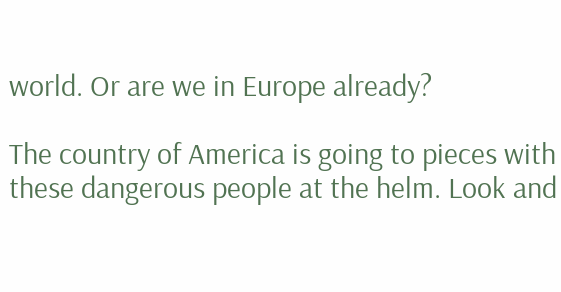world. Or are we in Europe already?

The country of America is going to pieces with these dangerous people at the helm. Look and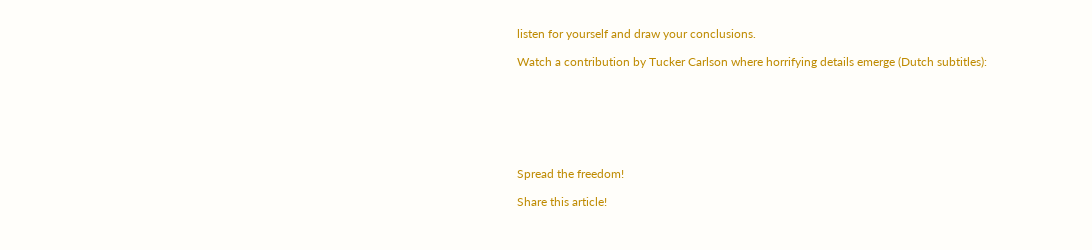listen for yourself and draw your conclusions.

Watch a contribution by Tucker Carlson where horrifying details emerge (Dutch subtitles):







Spread the freedom!

Share this article!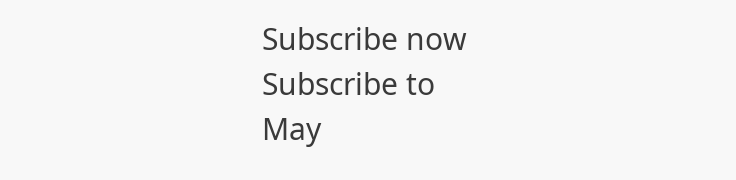Subscribe now
Subscribe to
May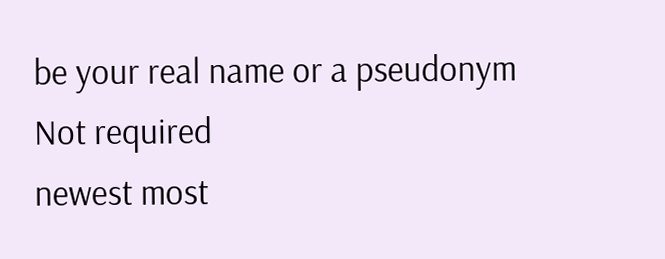be your real name or a pseudonym
Not required
newest most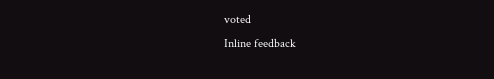voted
Inline feedback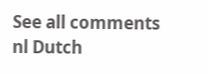See all comments
nl Dutch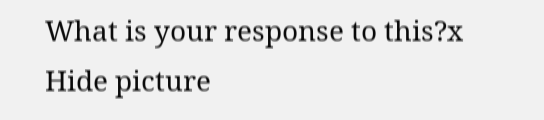What is your response to this?x
Hide picture